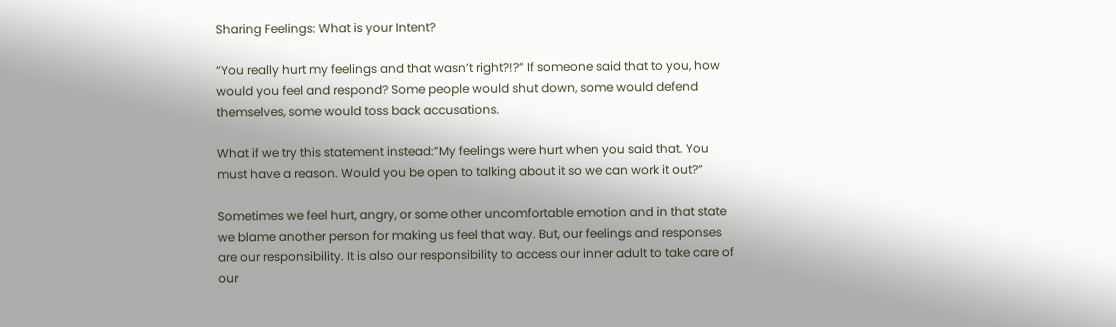Sharing Feelings: What is your Intent?

“You really hurt my feelings and that wasn’t right?!?” If someone said that to you, how would you feel and respond? Some people would shut down, some would defend themselves, some would toss back accusations.

What if we try this statement instead:”My feelings were hurt when you said that. You must have a reason. Would you be open to talking about it so we can work it out?”

Sometimes we feel hurt, angry, or some other uncomfortable emotion and in that state we blame another person for making us feel that way. But, our feelings and responses are our responsibility. It is also our responsibility to access our inner adult to take care of our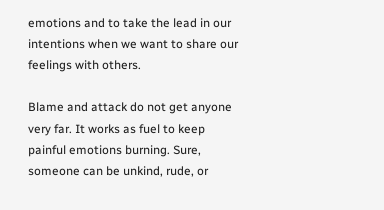emotions and to take the lead in our intentions when we want to share our feelings with others.

Blame and attack do not get anyone very far. It works as fuel to keep painful emotions burning. Sure, someone can be unkind, rude, or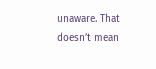unaware. That doesn’t mean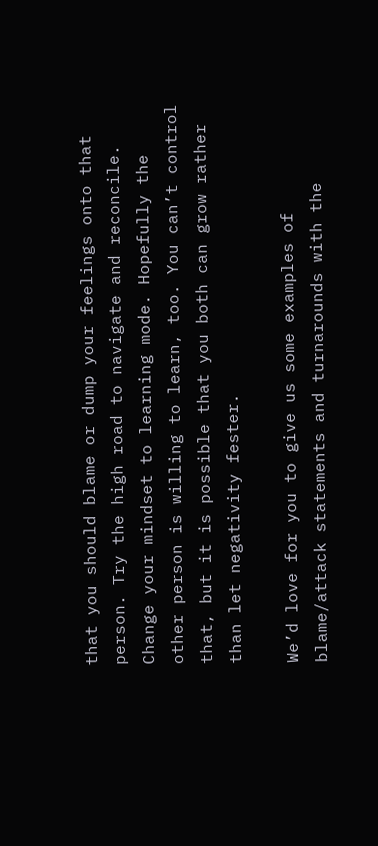that you should blame or dump your feelings onto that person. Try the high road to navigate and reconcile. Change your mindset to learning mode. Hopefully the other person is willing to learn, too. You can’t control that, but it is possible that you both can grow rather than let negativity fester.

We’d love for you to give us some examples of blame/attack statements and turnarounds with the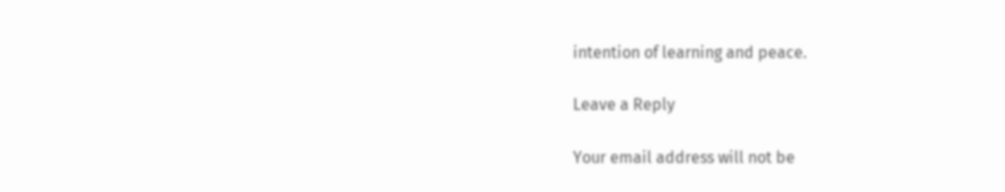intention of learning and peace.

Leave a Reply

Your email address will not be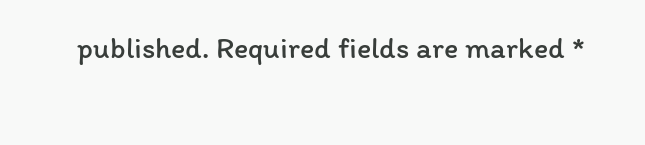published. Required fields are marked *